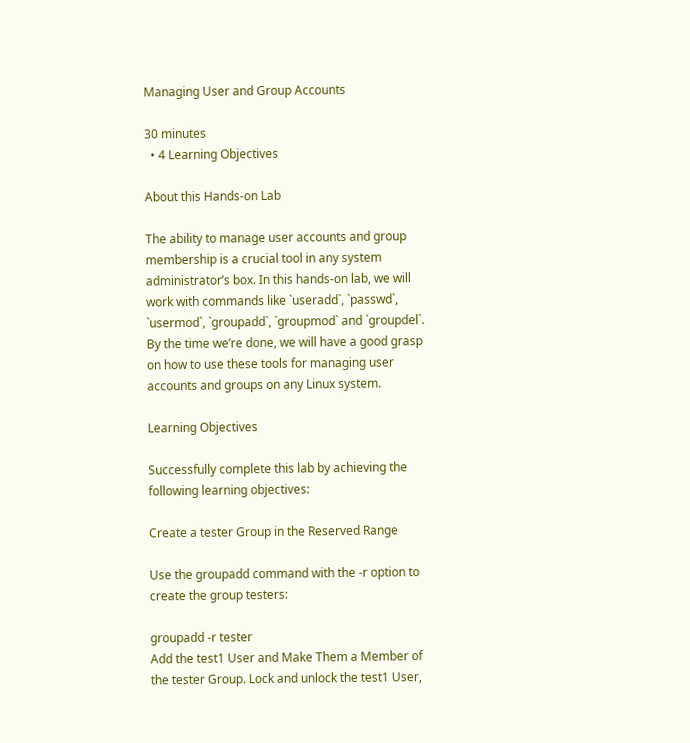Managing User and Group Accounts

30 minutes
  • 4 Learning Objectives

About this Hands-on Lab

The ability to manage user accounts and group membership is a crucial tool in any system administrator’s box. In this hands-on lab, we will work with commands like `useradd`, `passwd`, `usermod`, `groupadd`, `groupmod` and `groupdel`. By the time we’re done, we will have a good grasp on how to use these tools for managing user accounts and groups on any Linux system.

Learning Objectives

Successfully complete this lab by achieving the following learning objectives:

Create a tester Group in the Reserved Range

Use the groupadd command with the -r option to create the group testers:

groupadd -r tester
Add the test1 User and Make Them a Member of the tester Group. Lock and unlock the test1 User,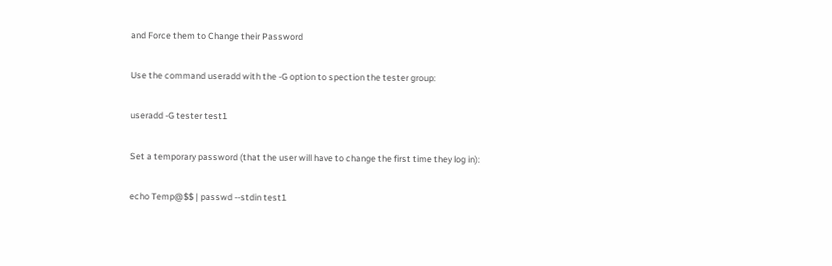and Force them to Change their Password

Use the command useradd with the -G option to spection the tester group:

useradd -G tester test1

Set a temporary password (that the user will have to change the first time they log in):

echo Temp@$$ | passwd --stdin test1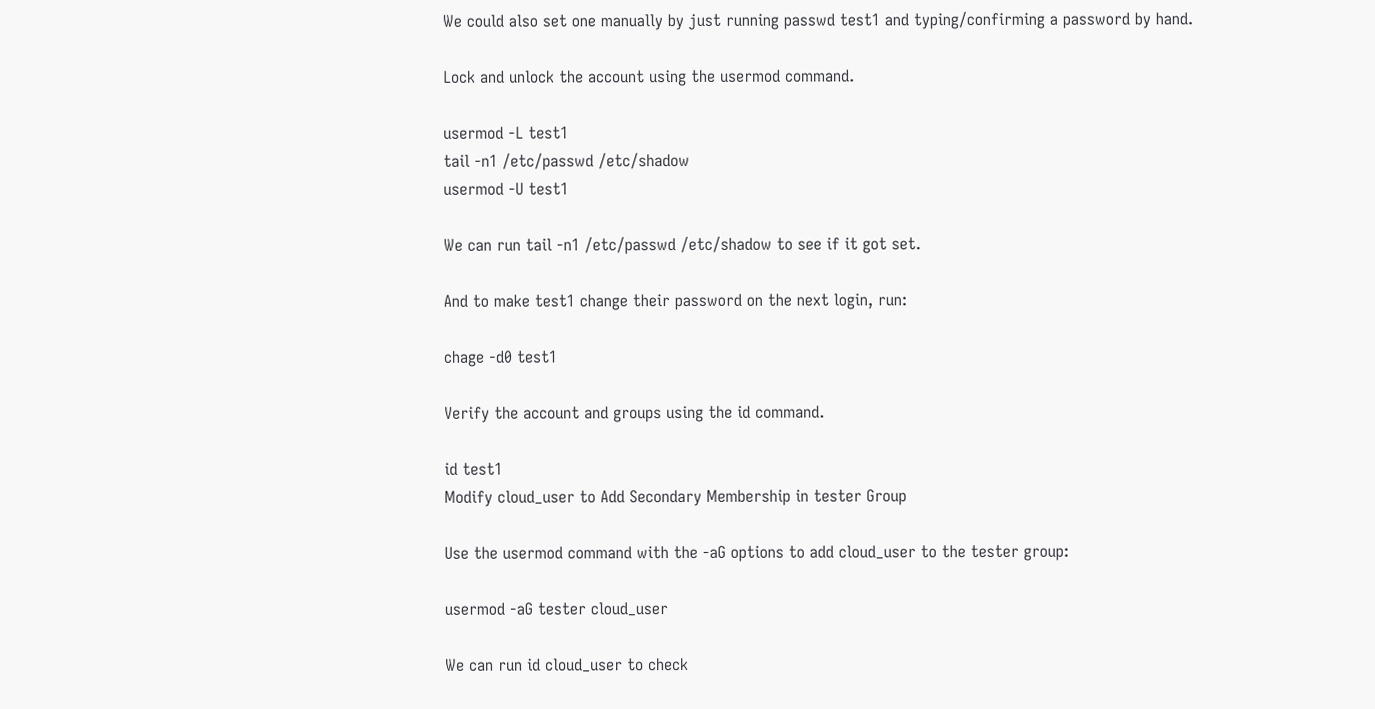We could also set one manually by just running passwd test1 and typing/confirming a password by hand.

Lock and unlock the account using the usermod command.

usermod -L test1
tail -n1 /etc/passwd /etc/shadow
usermod -U test1

We can run tail -n1 /etc/passwd /etc/shadow to see if it got set.

And to make test1 change their password on the next login, run:

chage -d0 test1

Verify the account and groups using the id command.

id test1
Modify cloud_user to Add Secondary Membership in tester Group

Use the usermod command with the -aG options to add cloud_user to the tester group:

usermod -aG tester cloud_user

We can run id cloud_user to check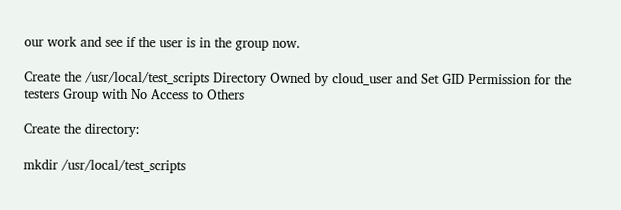our work and see if the user is in the group now.

Create the /usr/local/test_scripts Directory Owned by cloud_user and Set GID Permission for the testers Group with No Access to Others

Create the directory:

mkdir /usr/local/test_scripts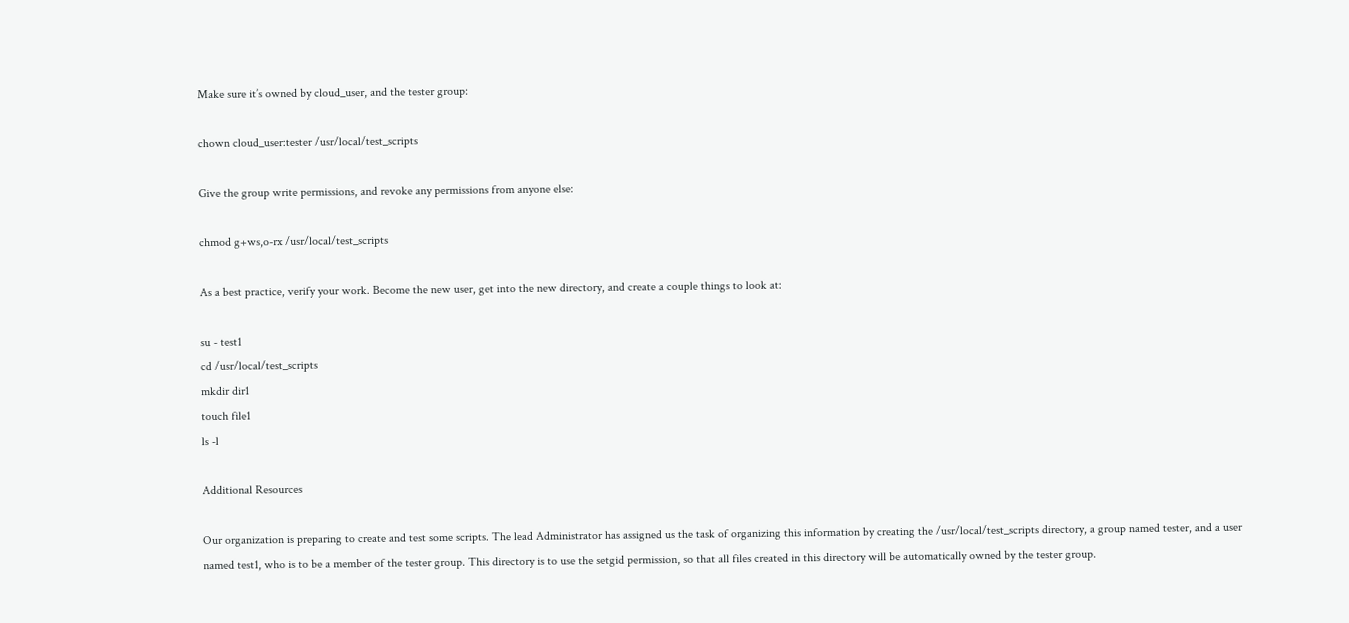Make sure it’s owned by cloud_user, and the tester group:

chown cloud_user:tester /usr/local/test_scripts

Give the group write permissions, and revoke any permissions from anyone else:

chmod g+ws,o-rx /usr/local/test_scripts

As a best practice, verify your work. Become the new user, get into the new directory, and create a couple things to look at:

su - test1
cd /usr/local/test_scripts
mkdir dir1
touch file1
ls -l

Additional Resources

Our organization is preparing to create and test some scripts. The lead Administrator has assigned us the task of organizing this information by creating the /usr/local/test_scripts directory, a group named tester, and a user named test1, who is to be a member of the tester group. This directory is to use the setgid permission, so that all files created in this directory will be automatically owned by the tester group.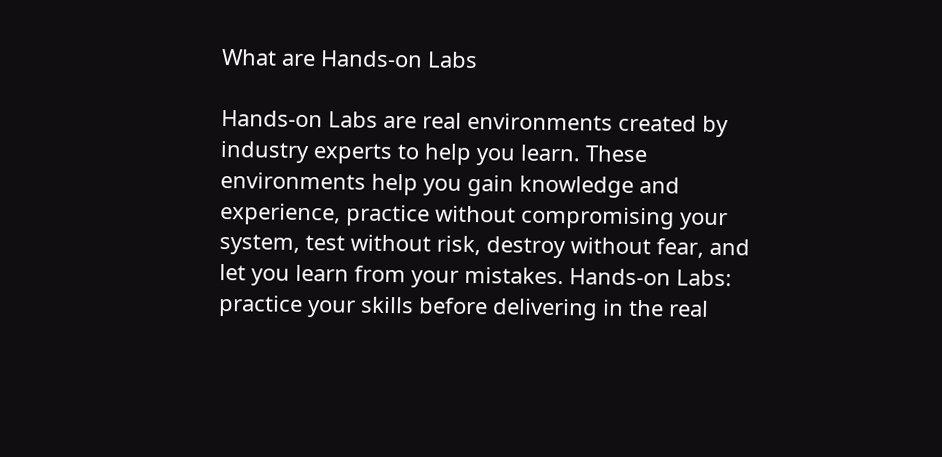What are Hands-on Labs

Hands-on Labs are real environments created by industry experts to help you learn. These environments help you gain knowledge and experience, practice without compromising your system, test without risk, destroy without fear, and let you learn from your mistakes. Hands-on Labs: practice your skills before delivering in the real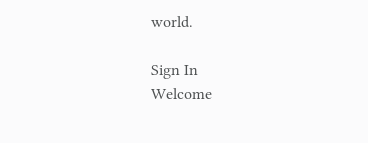world.

Sign In
Welcome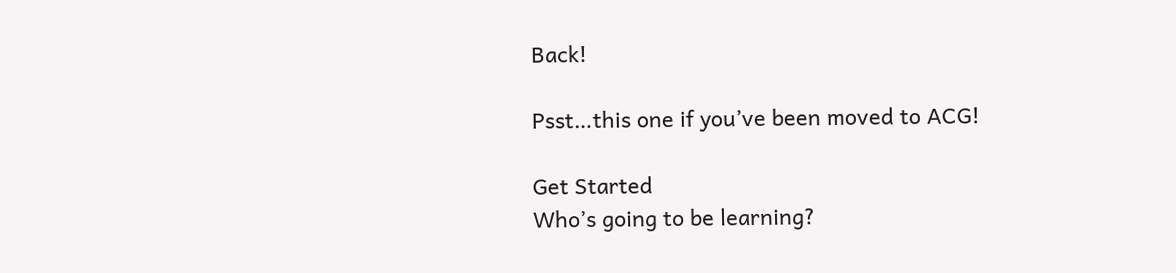Back!

Psst…this one if you’ve been moved to ACG!

Get Started
Who’s going to be learning?